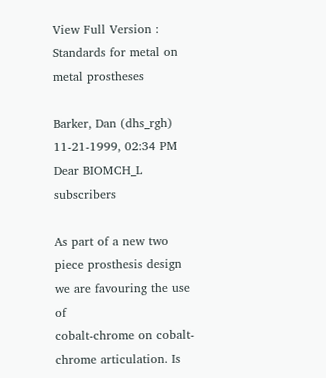View Full Version : Standards for metal on metal prostheses

Barker, Dan (dhs_rgh)
11-21-1999, 02:34 PM
Dear BIOMCH_L subscribers

As part of a new two piece prosthesis design we are favouring the use of
cobalt-chrome on cobalt-chrome articulation. Is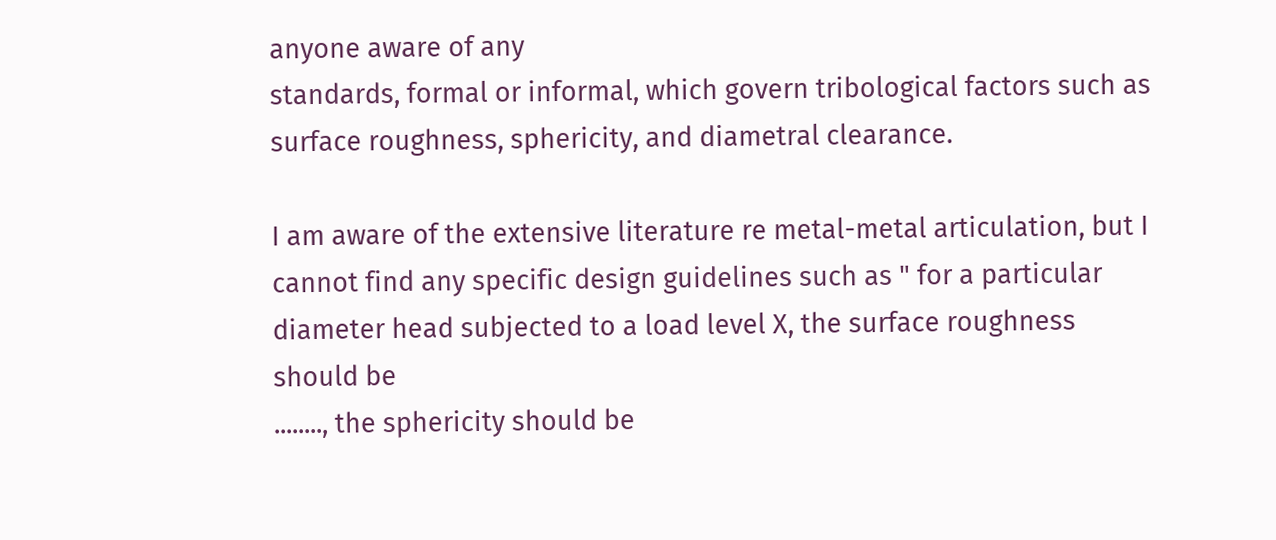anyone aware of any
standards, formal or informal, which govern tribological factors such as
surface roughness, sphericity, and diametral clearance.

I am aware of the extensive literature re metal-metal articulation, but I
cannot find any specific design guidelines such as " for a particular
diameter head subjected to a load level X, the surface roughness should be
........, the sphericity should be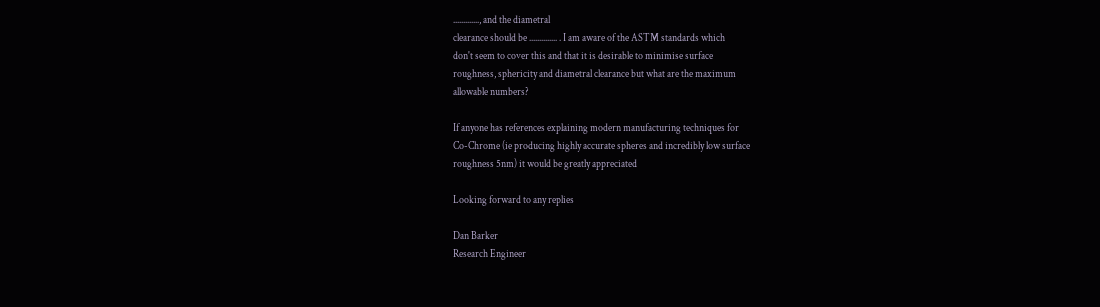............., and the diametral
clearance should be .............. . I am aware of the ASTM standards which
don't seem to cover this and that it is desirable to minimise surface
roughness, sphericity and diametral clearance but what are the maximum
allowable numbers?

If anyone has references explaining modern manufacturing techniques for
Co-Chrome (ie producing highly accurate spheres and incredibly low surface
roughness 5nm) it would be greatly appreciated

Looking forward to any replies

Dan Barker
Research Engineer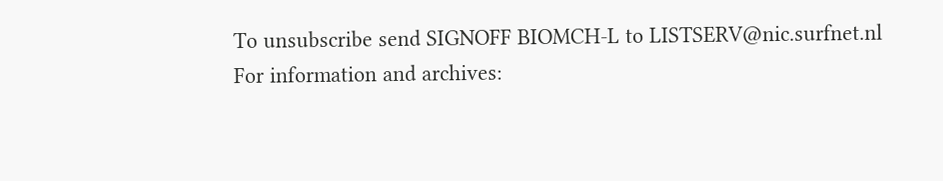To unsubscribe send SIGNOFF BIOMCH-L to LISTSERV@nic.surfnet.nl
For information and archives: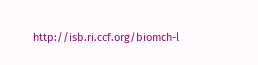http://isb.ri.ccf.org/biomch-l